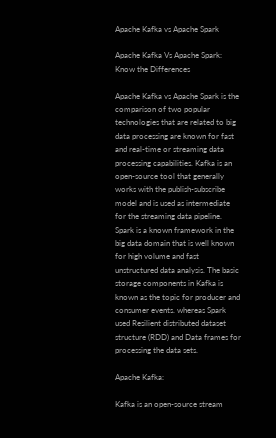Apache Kafka vs Apache Spark

Apache Kafka Vs Apache Spark: Know the Differences

Apache Kafka vs Apache Spark is the comparison of two popular technologies that are related to big data processing are known for fast and real-time or streaming data processing capabilities. Kafka is an open-source tool that generally works with the publish-subscribe model and is used as intermediate for the streaming data pipeline. Spark is a known framework in the big data domain that is well known for high volume and fast unstructured data analysis. The basic storage components in Kafka is known as the topic for producer and consumer events. whereas Spark used Resilient distributed dataset structure (RDD) and Data frames for processing the data sets.

Apache Kafka:

Kafka is an open-source stream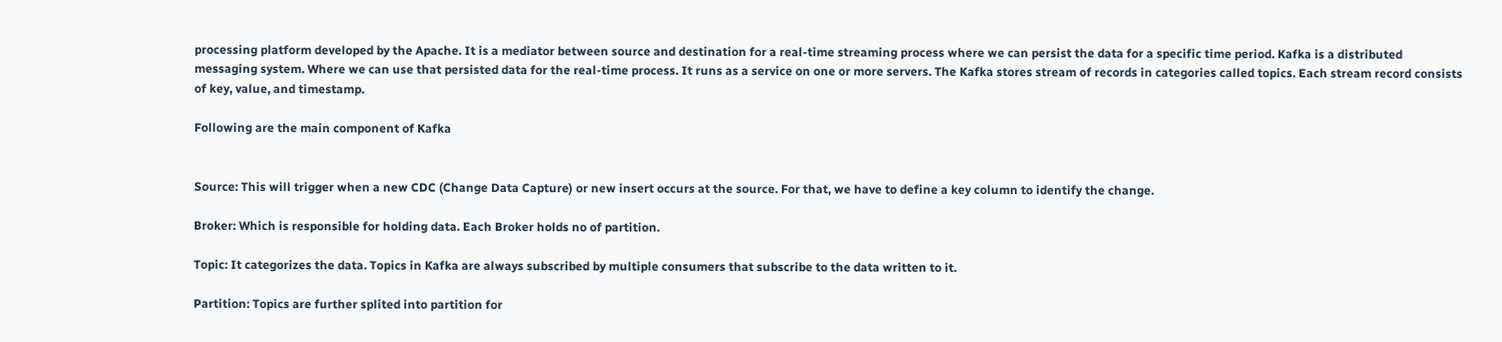processing platform developed by the Apache. It is a mediator between source and destination for a real-time streaming process where we can persist the data for a specific time period. Kafka is a distributed messaging system. Where we can use that persisted data for the real-time process. It runs as a service on one or more servers. The Kafka stores stream of records in categories called topics. Each stream record consists of key, value, and timestamp.

Following are the main component of Kafka


Source: This will trigger when a new CDC (Change Data Capture) or new insert occurs at the source. For that, we have to define a key column to identify the change.

Broker: Which is responsible for holding data. Each Broker holds no of partition.

Topic: It categorizes the data. Topics in Kafka are always subscribed by multiple consumers that subscribe to the data written to it.

Partition: Topics are further splited into partition for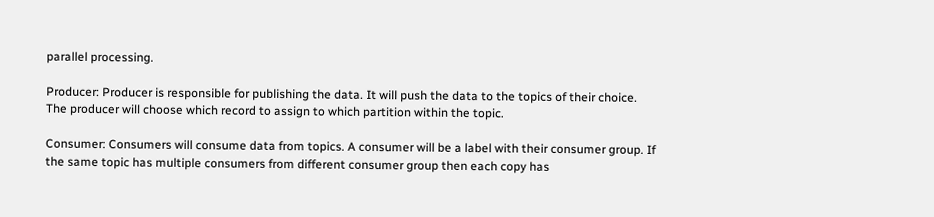parallel processing.

Producer: Producer is responsible for publishing the data. It will push the data to the topics of their choice. The producer will choose which record to assign to which partition within the topic.

Consumer: Consumers will consume data from topics. A consumer will be a label with their consumer group. If the same topic has multiple consumers from different consumer group then each copy has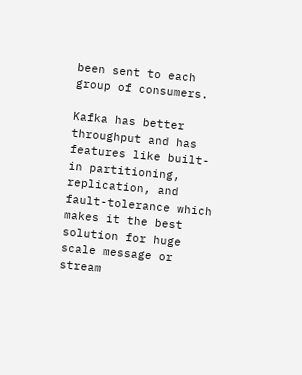been sent to each group of consumers.

Kafka has better throughput and has features like built-in partitioning, replication, and fault-tolerance which makes it the best solution for huge scale message or stream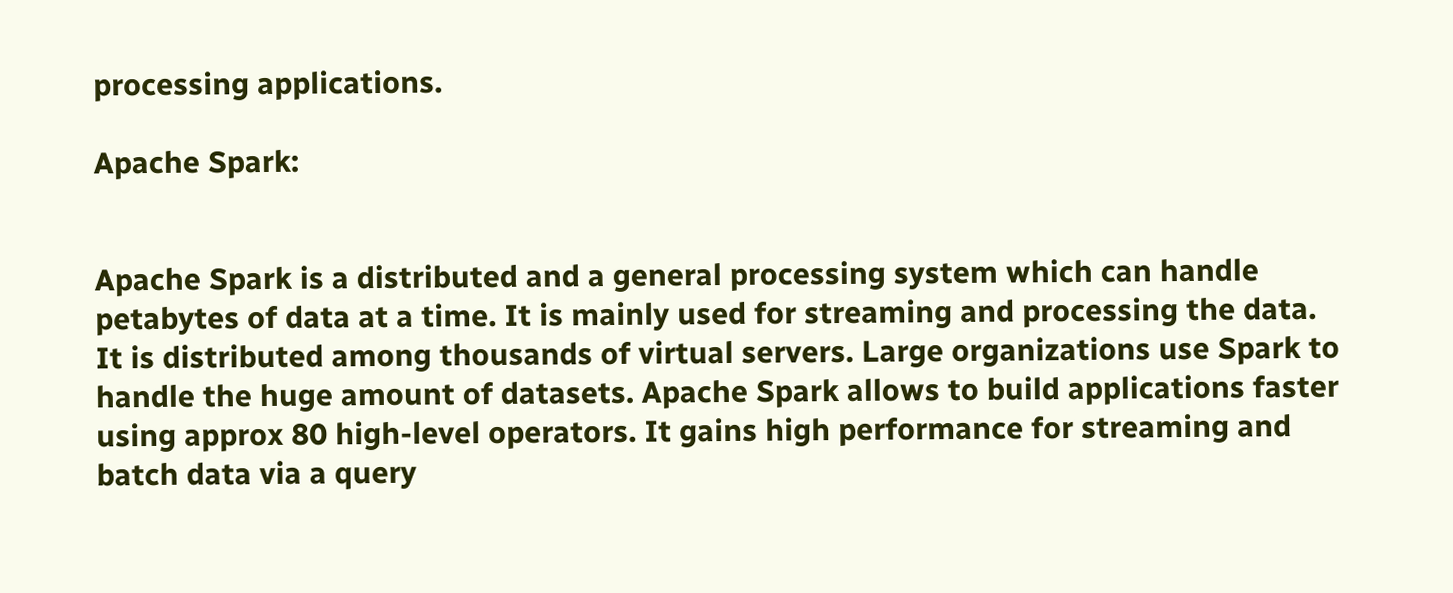processing applications.

Apache Spark:


Apache Spark is a distributed and a general processing system which can handle petabytes of data at a time. It is mainly used for streaming and processing the data. It is distributed among thousands of virtual servers. Large organizations use Spark to handle the huge amount of datasets. Apache Spark allows to build applications faster using approx 80 high-level operators. It gains high performance for streaming and batch data via a query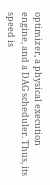optimizer, a physical execution engine, and a DAG scheduler. Thus, its speed is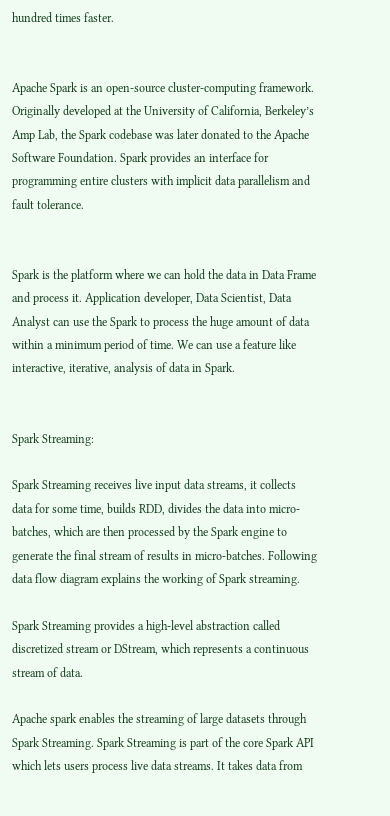hundred times faster.


Apache Spark is an open-source cluster-computing framework. Originally developed at the University of California, Berkeley’s Amp Lab, the Spark codebase was later donated to the Apache Software Foundation. Spark provides an interface for programming entire clusters with implicit data parallelism and fault tolerance.


Spark is the platform where we can hold the data in Data Frame and process it. Application developer, Data Scientist, Data Analyst can use the Spark to process the huge amount of data within a minimum period of time. We can use a feature like interactive, iterative, analysis of data in Spark.


Spark Streaming:

Spark Streaming receives live input data streams, it collects data for some time, builds RDD, divides the data into micro-batches, which are then processed by the Spark engine to generate the final stream of results in micro-batches. Following data flow diagram explains the working of Spark streaming.

Spark Streaming provides a high-level abstraction called discretized stream or DStream, which represents a continuous stream of data.

Apache spark enables the streaming of large datasets through Spark Streaming. Spark Streaming is part of the core Spark API which lets users process live data streams. It takes data from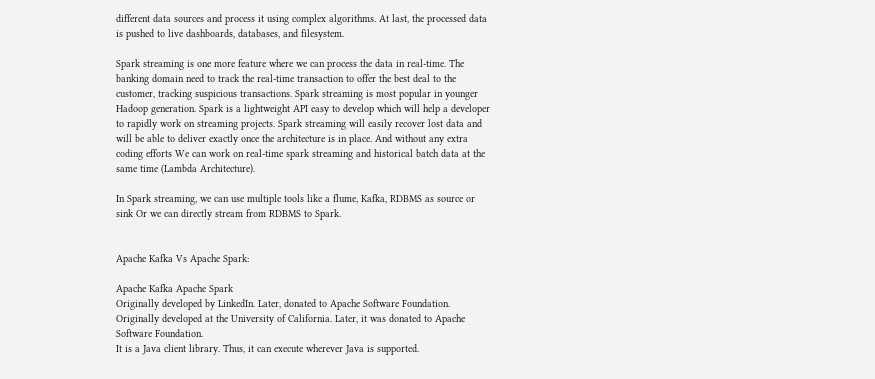different data sources and process it using complex algorithms. At last, the processed data is pushed to live dashboards, databases, and filesystem.

Spark streaming is one more feature where we can process the data in real-time. The banking domain need to track the real-time transaction to offer the best deal to the customer, tracking suspicious transactions. Spark streaming is most popular in younger Hadoop generation. Spark is a lightweight API easy to develop which will help a developer to rapidly work on streaming projects. Spark streaming will easily recover lost data and will be able to deliver exactly once the architecture is in place. And without any extra coding efforts We can work on real-time spark streaming and historical batch data at the same time (Lambda Architecture).

In Spark streaming, we can use multiple tools like a flume, Kafka, RDBMS as source or sink Or we can directly stream from RDBMS to Spark.


Apache Kafka Vs Apache Spark:

Apache Kafka Apache Spark
Originally developed by LinkedIn. Later, donated to Apache Software Foundation. Originally developed at the University of California. Later, it was donated to Apache Software Foundation.
It is a Java client library. Thus, it can execute wherever Java is supported.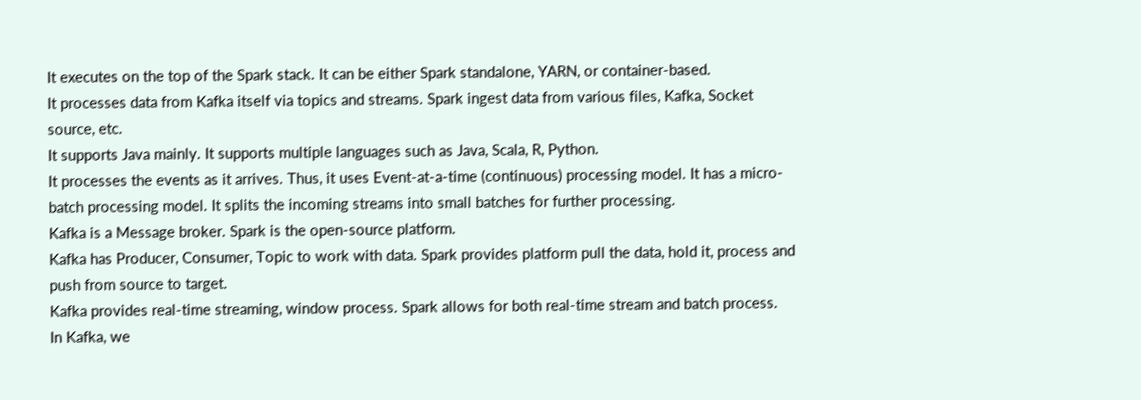It executes on the top of the Spark stack. It can be either Spark standalone, YARN, or container-based.
It processes data from Kafka itself via topics and streams. Spark ingest data from various files, Kafka, Socket source, etc.
It supports Java mainly. It supports multiple languages such as Java, Scala, R, Python.
It processes the events as it arrives. Thus, it uses Event-at-a-time (continuous) processing model. It has a micro-batch processing model. It splits the incoming streams into small batches for further processing.
Kafka is a Message broker. Spark is the open-source platform.
Kafka has Producer, Consumer, Topic to work with data. Spark provides platform pull the data, hold it, process and push from source to target.
Kafka provides real-time streaming, window process. Spark allows for both real-time stream and batch process.
In Kafka, we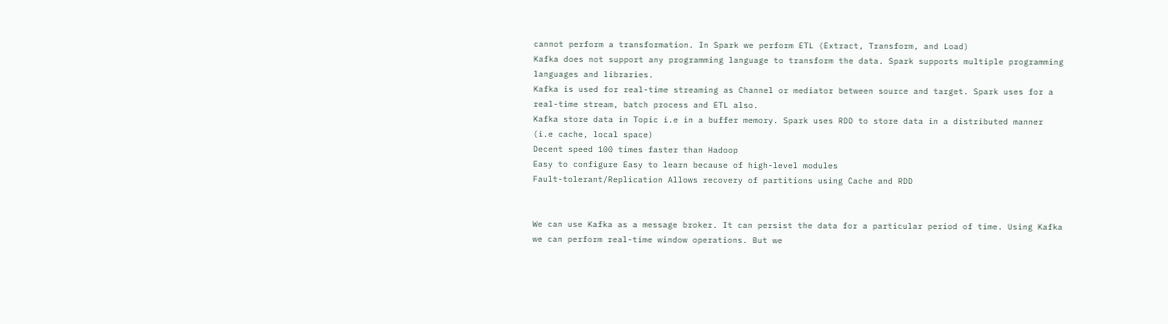cannot perform a transformation. In Spark we perform ETL (Extract, Transform, and Load)
Kafka does not support any programming language to transform the data. Spark supports multiple programming languages and libraries.
Kafka is used for real-time streaming as Channel or mediator between source and target. Spark uses for a real-time stream, batch process and ETL also.
Kafka store data in Topic i.e in a buffer memory. Spark uses RDD to store data in a distributed manner (i.e cache, local space)
Decent speed 100 times faster than Hadoop
Easy to configure Easy to learn because of high-level modules
Fault-tolerant/Replication Allows recovery of partitions using Cache and RDD


We can use Kafka as a message broker. It can persist the data for a particular period of time. Using Kafka we can perform real-time window operations. But we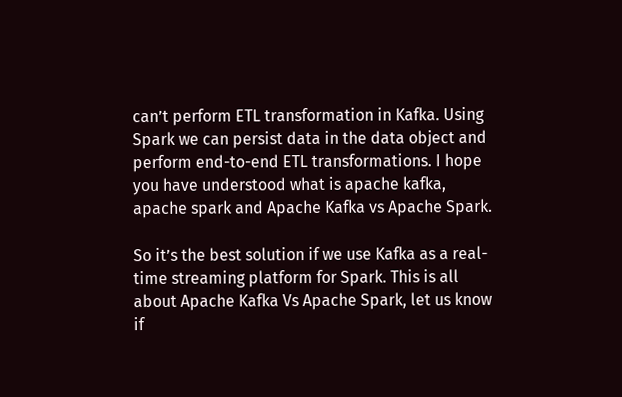can’t perform ETL transformation in Kafka. Using Spark we can persist data in the data object and perform end-to-end ETL transformations. I hope you have understood what is apache kafka, apache spark and Apache Kafka vs Apache Spark.

So it’s the best solution if we use Kafka as a real-time streaming platform for Spark. This is all about Apache Kafka Vs Apache Spark, let us know if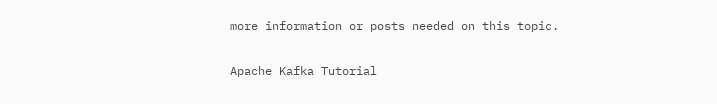more information or posts needed on this topic.

Apache Kafka Tutorial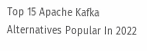Top 15 Apache Kafka Alternatives Popular In 2022